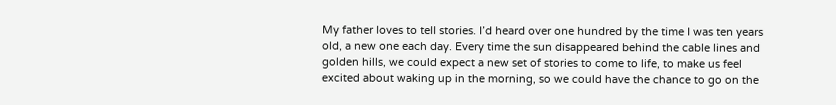My father loves to tell stories. I’d heard over one hundred by the time I was ten years old, a new one each day. Every time the sun disappeared behind the cable lines and golden hills, we could expect a new set of stories to come to life, to make us feel excited about waking up in the morning, so we could have the chance to go on the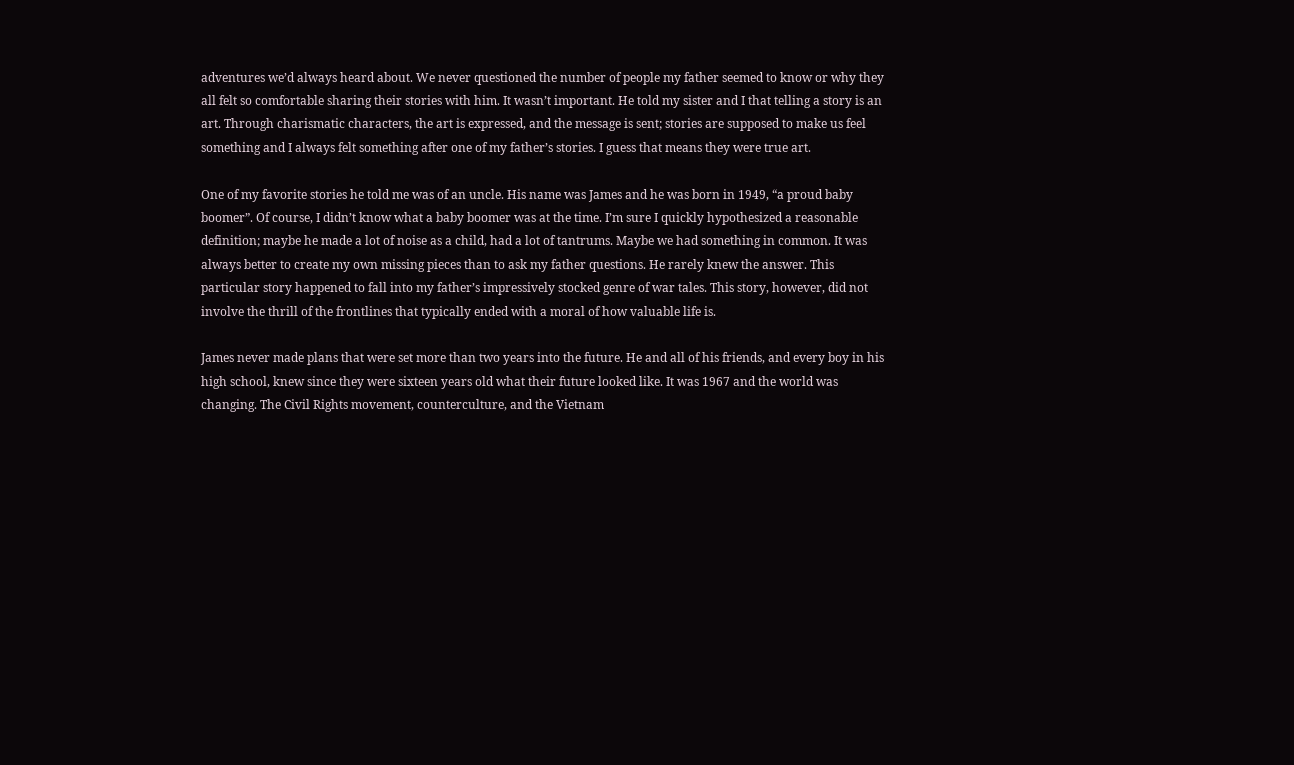adventures we’d always heard about. We never questioned the number of people my father seemed to know or why they all felt so comfortable sharing their stories with him. It wasn’t important. He told my sister and I that telling a story is an art. Through charismatic characters, the art is expressed, and the message is sent; stories are supposed to make us feel something and I always felt something after one of my father’s stories. I guess that means they were true art.

One of my favorite stories he told me was of an uncle. His name was James and he was born in 1949, “a proud baby boomer”. Of course, I didn’t know what a baby boomer was at the time. I’m sure I quickly hypothesized a reasonable definition; maybe he made a lot of noise as a child, had a lot of tantrums. Maybe we had something in common. It was always better to create my own missing pieces than to ask my father questions. He rarely knew the answer. This particular story happened to fall into my father’s impressively stocked genre of war tales. This story, however, did not involve the thrill of the frontlines that typically ended with a moral of how valuable life is.

James never made plans that were set more than two years into the future. He and all of his friends, and every boy in his high school, knew since they were sixteen years old what their future looked like. It was 1967 and the world was changing. The Civil Rights movement, counterculture, and the Vietnam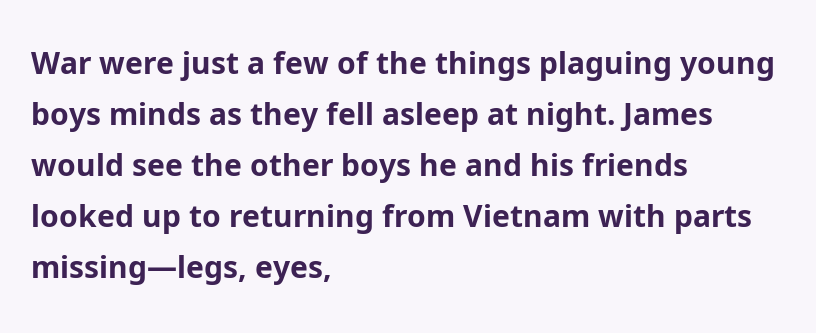War were just a few of the things plaguing young boys minds as they fell asleep at night. James would see the other boys he and his friends looked up to returning from Vietnam with parts missing—legs, eyes,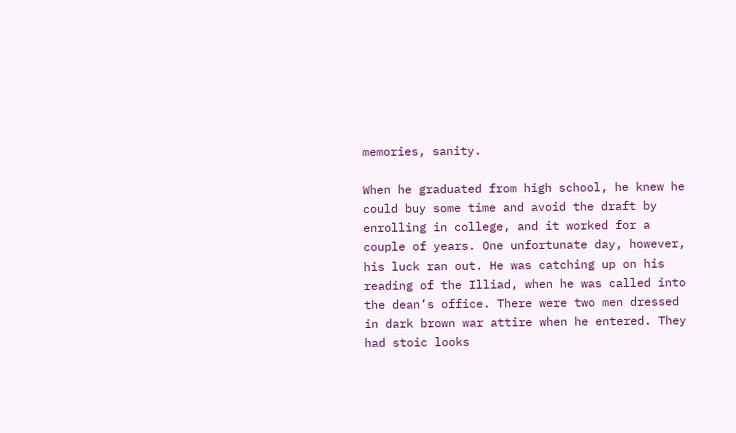memories, sanity.

When he graduated from high school, he knew he could buy some time and avoid the draft by enrolling in college, and it worked for a couple of years. One unfortunate day, however, his luck ran out. He was catching up on his reading of the Illiad, when he was called into the dean’s office. There were two men dressed in dark brown war attire when he entered. They had stoic looks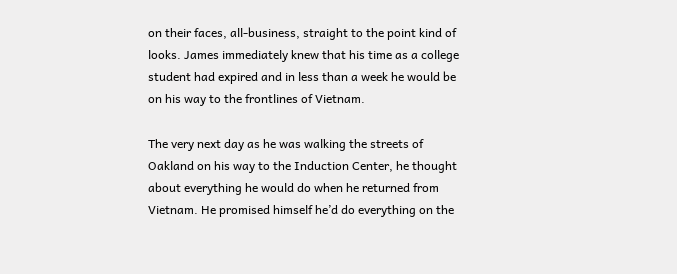on their faces, all-business, straight to the point kind of looks. James immediately knew that his time as a college student had expired and in less than a week he would be on his way to the frontlines of Vietnam.

The very next day as he was walking the streets of Oakland on his way to the Induction Center, he thought about everything he would do when he returned from Vietnam. He promised himself he’d do everything on the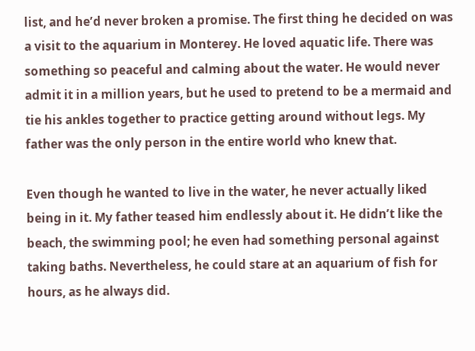list, and he’d never broken a promise. The first thing he decided on was a visit to the aquarium in Monterey. He loved aquatic life. There was something so peaceful and calming about the water. He would never admit it in a million years, but he used to pretend to be a mermaid and tie his ankles together to practice getting around without legs. My father was the only person in the entire world who knew that.

Even though he wanted to live in the water, he never actually liked being in it. My father teased him endlessly about it. He didn’t like the beach, the swimming pool; he even had something personal against taking baths. Nevertheless, he could stare at an aquarium of fish for hours, as he always did.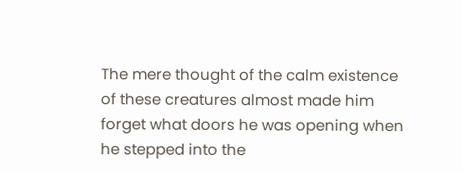The mere thought of the calm existence of these creatures almost made him forget what doors he was opening when he stepped into the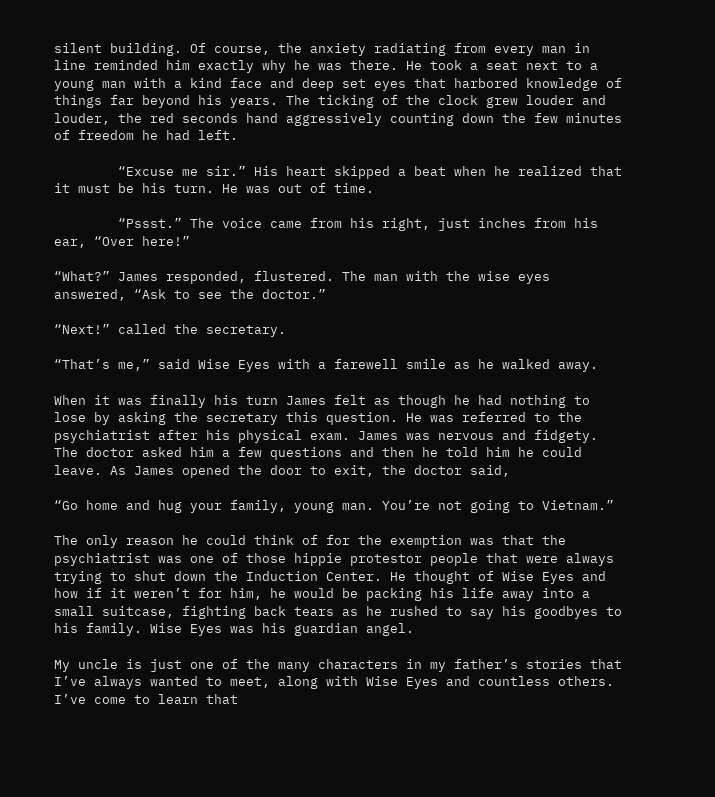silent building. Of course, the anxiety radiating from every man in line reminded him exactly why he was there. He took a seat next to a young man with a kind face and deep set eyes that harbored knowledge of things far beyond his years. The ticking of the clock grew louder and louder, the red seconds hand aggressively counting down the few minutes of freedom he had left.

        “Excuse me sir.” His heart skipped a beat when he realized that it must be his turn. He was out of time.

        “Pssst.” The voice came from his right, just inches from his ear, “Over here!”

“What?” James responded, flustered. The man with the wise eyes answered, “Ask to see the doctor.”

“Next!” called the secretary.

“That’s me,” said Wise Eyes with a farewell smile as he walked away.

When it was finally his turn James felt as though he had nothing to lose by asking the secretary this question. He was referred to the psychiatrist after his physical exam. James was nervous and fidgety. The doctor asked him a few questions and then he told him he could leave. As James opened the door to exit, the doctor said,

“Go home and hug your family, young man. You’re not going to Vietnam.”

The only reason he could think of for the exemption was that the psychiatrist was one of those hippie protestor people that were always trying to shut down the Induction Center. He thought of Wise Eyes and how if it weren’t for him, he would be packing his life away into a small suitcase, fighting back tears as he rushed to say his goodbyes to his family. Wise Eyes was his guardian angel.

My uncle is just one of the many characters in my father’s stories that I’ve always wanted to meet, along with Wise Eyes and countless others. I’ve come to learn that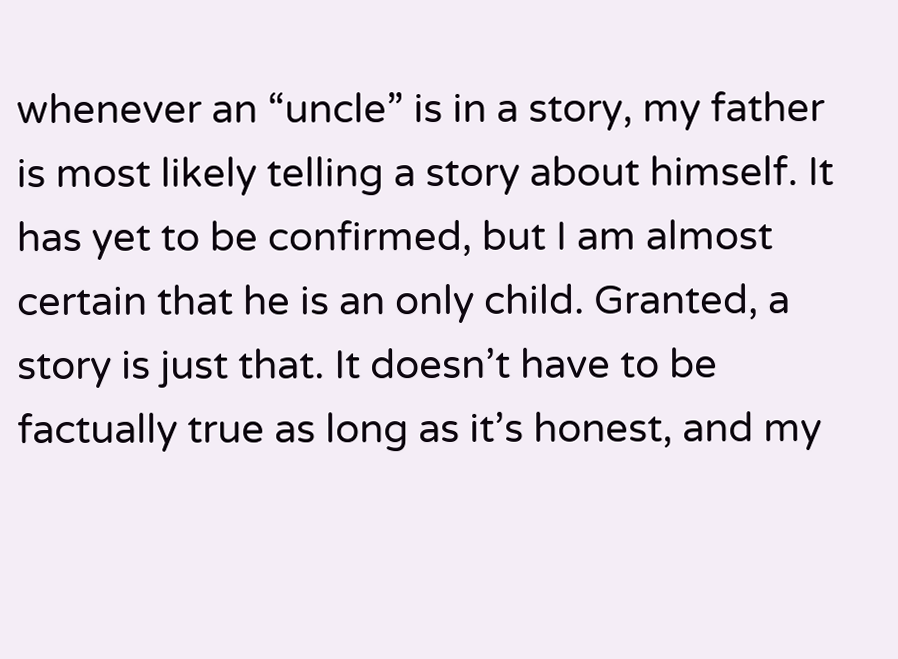whenever an “uncle” is in a story, my father is most likely telling a story about himself. It has yet to be confirmed, but I am almost certain that he is an only child. Granted, a story is just that. It doesn’t have to be factually true as long as it’s honest, and my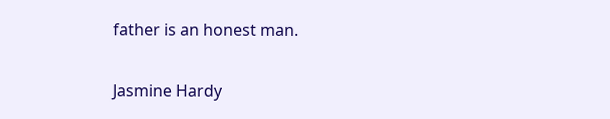father is an honest man.

Jasmine Hardy